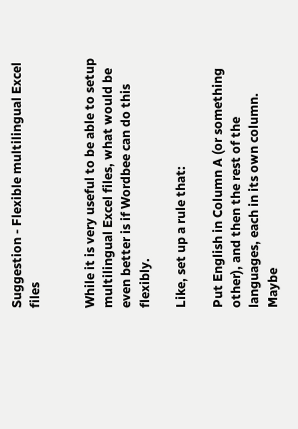Suggestion - Flexible multilingual Excel files


While it is very useful to be able to setup multilingual Excel files, what would be even better is if Wordbee can do this flexibly.

Like, set up a rule that:

Put English in Column A (or something other), and then the rest of the languages, each in its own column. Maybe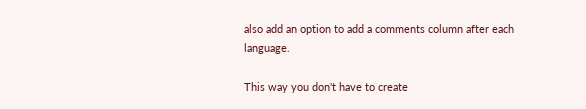also add an option to add a comments column after each language.

This way you don't have to create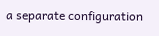a separate configuration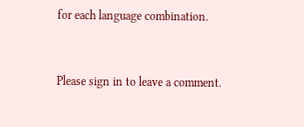for each language combination.


Please sign in to leave a comment.